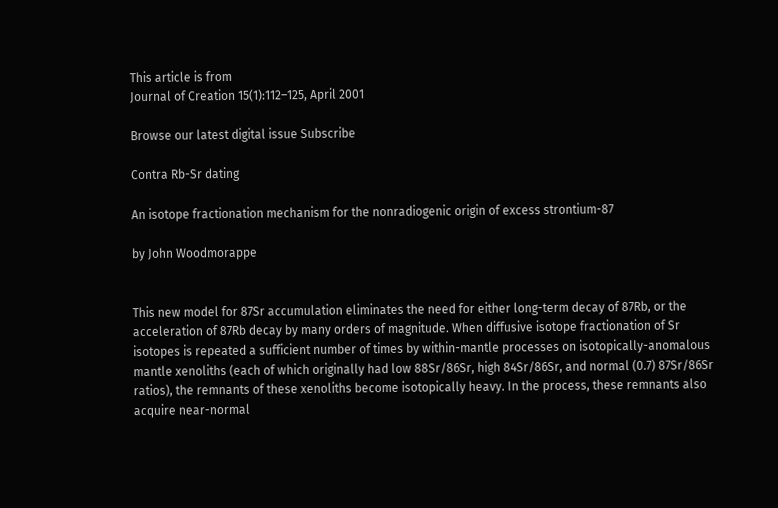This article is from
Journal of Creation 15(1):112–125, April 2001

Browse our latest digital issue Subscribe

Contra Rb-Sr dating

An isotope fractionation mechanism for the nonradiogenic origin of excess strontium-87

by John Woodmorappe


This new model for 87Sr accumulation eliminates the need for either long-term decay of 87Rb, or the acceleration of 87Rb decay by many orders of magnitude. When diffusive isotope fractionation of Sr isotopes is repeated a sufficient number of times by within-mantle processes on isotopically-anomalous mantle xenoliths (each of which originally had low 88Sr/86Sr, high 84Sr/86Sr, and normal (0.7) 87Sr/86Sr ratios), the remnants of these xenoliths become isotopically heavy. In the process, these remnants also acquire near-normal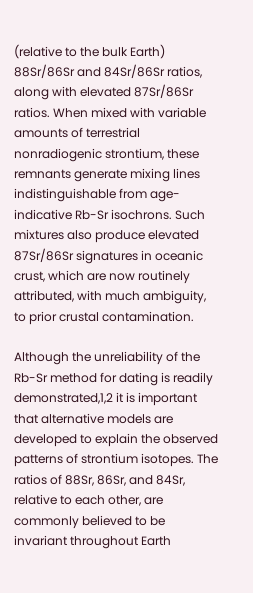(relative to the bulk Earth) 88Sr/86Sr and 84Sr/86Sr ratios, along with elevated 87Sr/86Sr ratios. When mixed with variable amounts of terrestrial nonradiogenic strontium, these remnants generate mixing lines indistinguishable from age-indicative Rb-Sr isochrons. Such mixtures also produce elevated 87Sr/86Sr signatures in oceanic crust, which are now routinely attributed, with much ambiguity, to prior crustal contamination.

Although the unreliability of the Rb-Sr method for dating is readily demonstrated,1,2 it is important that alternative models are developed to explain the observed patterns of strontium isotopes. The ratios of 88Sr, 86Sr, and 84Sr, relative to each other, are commonly believed to be invariant throughout Earth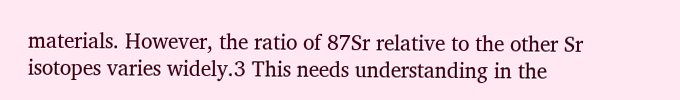materials. However, the ratio of 87Sr relative to the other Sr isotopes varies widely.3 This needs understanding in the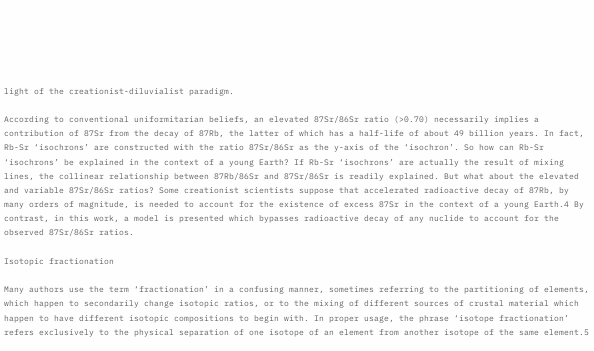light of the creationist-diluvialist paradigm.

According to conventional uniformitarian beliefs, an elevated 87Sr/86Sr ratio (>0.70) necessarily implies a contribution of 87Sr from the decay of 87Rb, the latter of which has a half-life of about 49 billion years. In fact, Rb-Sr ‘isochrons’ are constructed with the ratio 87Sr/86Sr as the y-axis of the ‘isochron’. So how can Rb-Sr ‘isochrons’ be explained in the context of a young Earth? If Rb-Sr ‘isochrons’ are actually the result of mixing lines, the collinear relationship between 87Rb/86Sr and 87Sr/86Sr is readily explained. But what about the elevated and variable 87Sr/86Sr ratios? Some creationist scientists suppose that accelerated radioactive decay of 87Rb, by many orders of magnitude, is needed to account for the existence of excess 87Sr in the context of a young Earth.4 By contrast, in this work, a model is presented which bypasses radioactive decay of any nuclide to account for the observed 87Sr/86Sr ratios.

Isotopic fractionation

Many authors use the term ‘fractionation’ in a confusing manner, sometimes referring to the partitioning of elements, which happen to secondarily change isotopic ratios, or to the mixing of different sources of crustal material which happen to have different isotopic compositions to begin with. In proper usage, the phrase ‘isotope fractionation’ refers exclusively to the physical separation of one isotope of an element from another isotope of the same element.5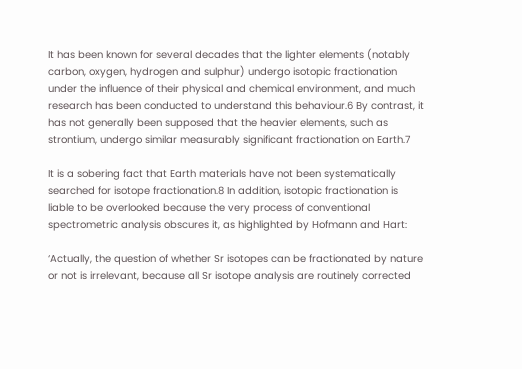It has been known for several decades that the lighter elements (notably carbon, oxygen, hydrogen and sulphur) undergo isotopic fractionation under the influence of their physical and chemical environment, and much research has been conducted to understand this behaviour.6 By contrast, it has not generally been supposed that the heavier elements, such as strontium, undergo similar measurably significant fractionation on Earth.7

It is a sobering fact that Earth materials have not been systematically searched for isotope fractionation.8 In addition, isotopic fractionation is liable to be overlooked because the very process of conventional spectrometric analysis obscures it, as highlighted by Hofmann and Hart:

‘Actually, the question of whether Sr isotopes can be fractionated by nature or not is irrelevant, because all Sr isotope analysis are routinely corrected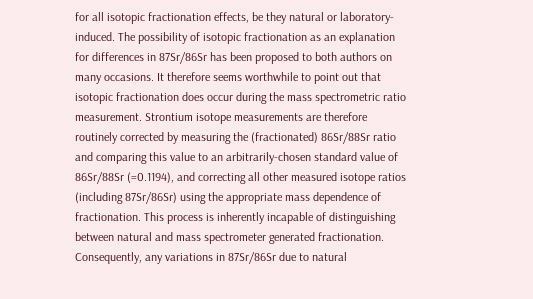for all isotopic fractionation effects, be they natural or laboratory-induced. The possibility of isotopic fractionation as an explanation for differences in 87Sr/86Sr has been proposed to both authors on many occasions. It therefore seems worthwhile to point out that isotopic fractionation does occur during the mass spectrometric ratio measurement. Strontium isotope measurements are therefore routinely corrected by measuring the (fractionated) 86Sr/88Sr ratio and comparing this value to an arbitrarily-chosen standard value of 86Sr/88Sr (=0.1194), and correcting all other measured isotope ratios (including 87Sr/86Sr) using the appropriate mass dependence of fractionation. This process is inherently incapable of distinguishing between natural and mass spectrometer generated fractionation. Consequently, any variations in 87Sr/86Sr due to natural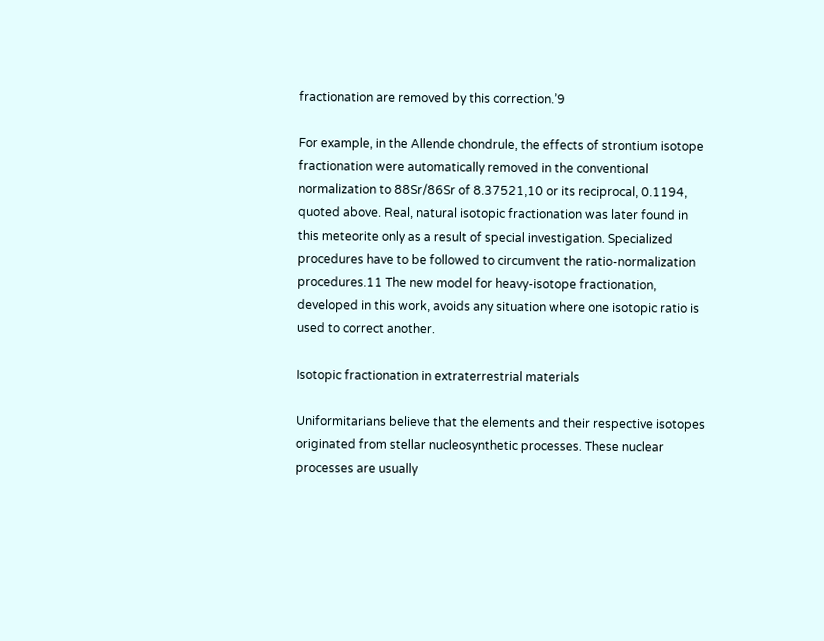fractionation are removed by this correction.’9

For example, in the Allende chondrule, the effects of strontium isotope fractionation were automatically removed in the conventional normalization to 88Sr/86Sr of 8.37521,10 or its reciprocal, 0.1194, quoted above. Real, natural isotopic fractionation was later found in this meteorite only as a result of special investigation. Specialized procedures have to be followed to circumvent the ratio-normalization procedures.11 The new model for heavy-isotope fractionation, developed in this work, avoids any situation where one isotopic ratio is used to correct another.

Isotopic fractionation in extraterrestrial materials

Uniformitarians believe that the elements and their respective isotopes originated from stellar nucleosynthetic processes. These nuclear processes are usually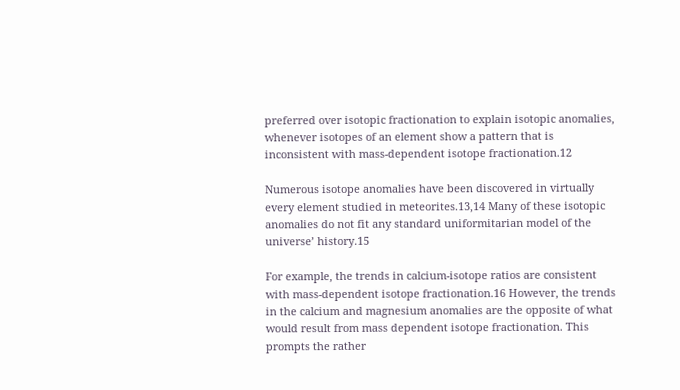preferred over isotopic fractionation to explain isotopic anomalies, whenever isotopes of an element show a pattern that is inconsistent with mass-dependent isotope fractionation.12

Numerous isotope anomalies have been discovered in virtually every element studied in meteorites.13,14 Many of these isotopic anomalies do not fit any standard uniformitarian model of the universe’ history.15

For example, the trends in calcium-isotope ratios are consistent with mass-dependent isotope fractionation.16 However, the trends in the calcium and magnesium anomalies are the opposite of what would result from mass dependent isotope fractionation. This prompts the rather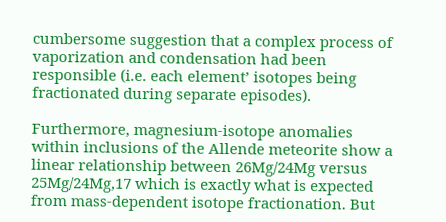cumbersome suggestion that a complex process of vaporization and condensation had been responsible (i.e. each element’ isotopes being fractionated during separate episodes).

Furthermore, magnesium-isotope anomalies within inclusions of the Allende meteorite show a linear relationship between 26Mg/24Mg versus 25Mg/24Mg,17 which is exactly what is expected from mass-dependent isotope fractionation. But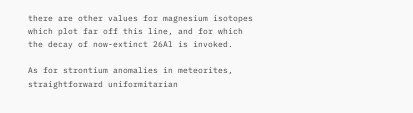there are other values for magnesium isotopes which plot far off this line, and for which the decay of now-extinct 26Al is invoked.

As for strontium anomalies in meteorites, straightforward uniformitarian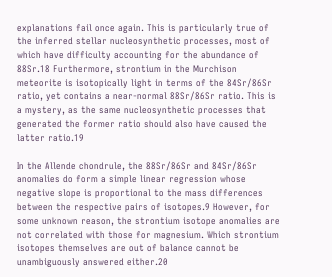explanations fail once again. This is particularly true of the inferred stellar nucleosynthetic processes, most of which have difficulty accounting for the abundance of 88Sr.18 Furthermore, strontium in the Murchison meteorite is isotopically light in terms of the 84Sr/86Sr ratio, yet contains a near-normal 88Sr/86Sr ratio. This is a mystery, as the same nucleosynthetic processes that generated the former ratio should also have caused the latter ratio.19

In the Allende chondrule, the 88Sr/86Sr and 84Sr/86Sr anomalies do form a simple linear regression whose negative slope is proportional to the mass differences between the respective pairs of isotopes.9 However, for some unknown reason, the strontium isotope anomalies are not correlated with those for magnesium. Which strontium isotopes themselves are out of balance cannot be unambiguously answered either.20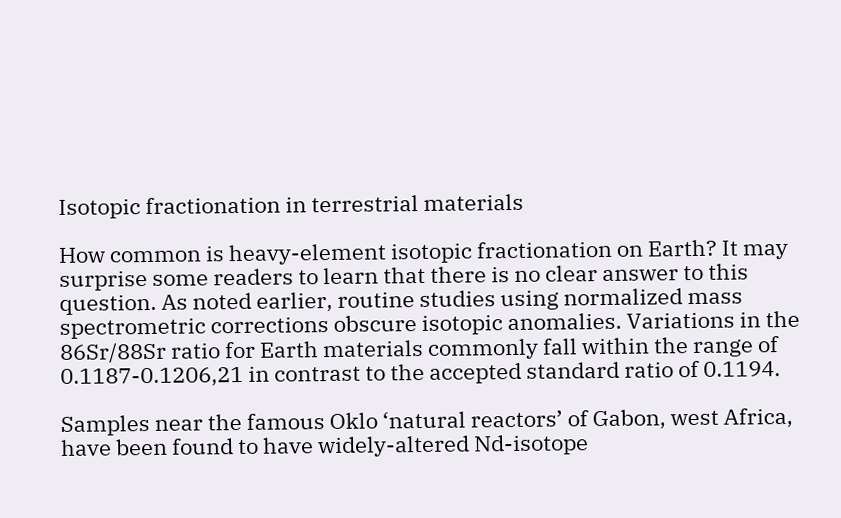Isotopic fractionation in terrestrial materials

How common is heavy-element isotopic fractionation on Earth? It may surprise some readers to learn that there is no clear answer to this question. As noted earlier, routine studies using normalized mass spectrometric corrections obscure isotopic anomalies. Variations in the 86Sr/88Sr ratio for Earth materials commonly fall within the range of 0.1187-0.1206,21 in contrast to the accepted standard ratio of 0.1194.

Samples near the famous Oklo ‘natural reactors’ of Gabon, west Africa, have been found to have widely-altered Nd-isotope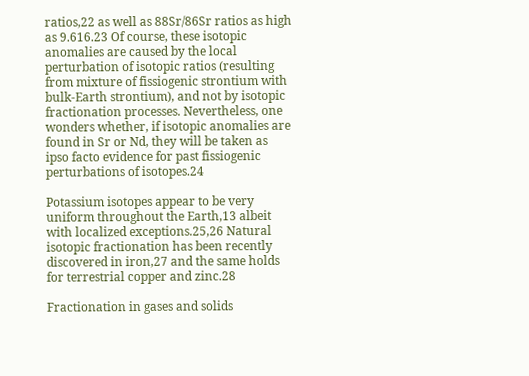ratios,22 as well as 88Sr/86Sr ratios as high as 9.616.23 Of course, these isotopic anomalies are caused by the local perturbation of isotopic ratios (resulting from mixture of fissiogenic strontium with bulk-Earth strontium), and not by isotopic fractionation processes. Nevertheless, one wonders whether, if isotopic anomalies are found in Sr or Nd, they will be taken as ipso facto evidence for past fissiogenic perturbations of isotopes.24

Potassium isotopes appear to be very uniform throughout the Earth,13 albeit with localized exceptions.25,26 Natural isotopic fractionation has been recently discovered in iron,27 and the same holds for terrestrial copper and zinc.28

Fractionation in gases and solids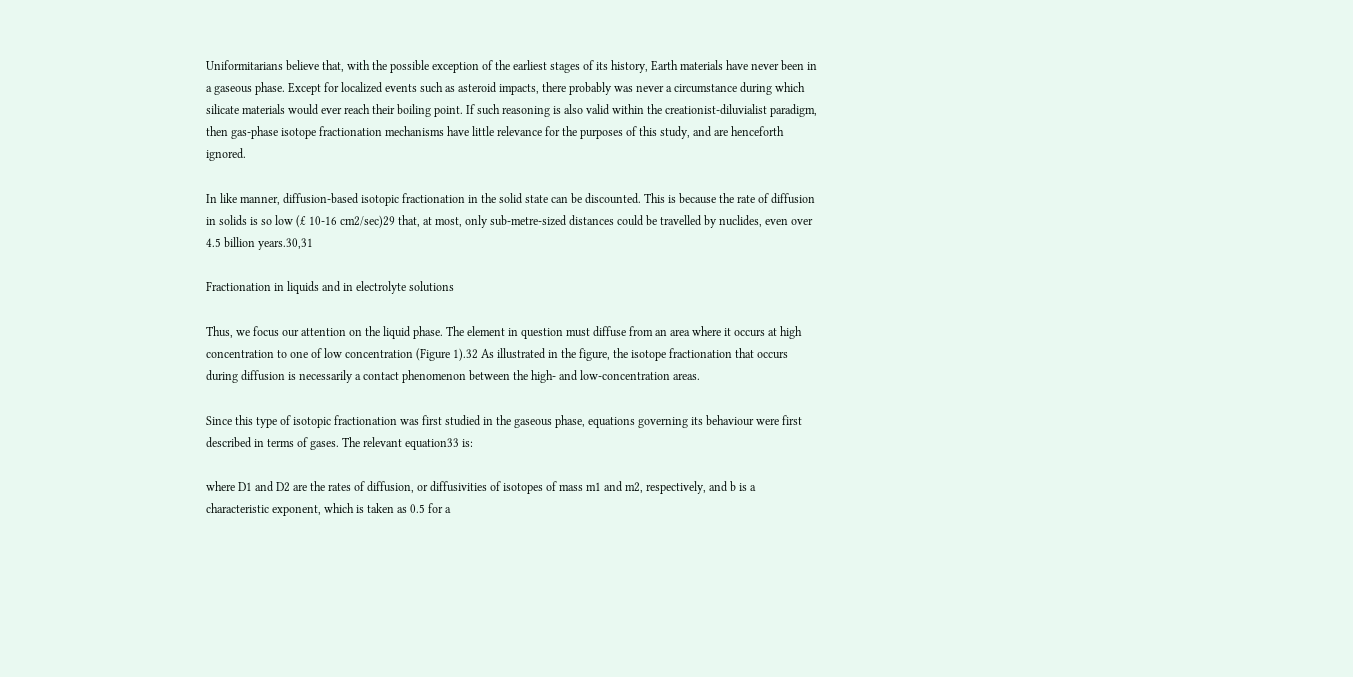Uniformitarians believe that, with the possible exception of the earliest stages of its history, Earth materials have never been in a gaseous phase. Except for localized events such as asteroid impacts, there probably was never a circumstance during which silicate materials would ever reach their boiling point. If such reasoning is also valid within the creationist-diluvialist paradigm, then gas-phase isotope fractionation mechanisms have little relevance for the purposes of this study, and are henceforth ignored.

In like manner, diffusion-based isotopic fractionation in the solid state can be discounted. This is because the rate of diffusion in solids is so low (£ 10-16 cm2/sec)29 that, at most, only sub-metre-sized distances could be travelled by nuclides, even over 4.5 billion years.30,31

Fractionation in liquids and in electrolyte solutions

Thus, we focus our attention on the liquid phase. The element in question must diffuse from an area where it occurs at high concentration to one of low concentration (Figure 1).32 As illustrated in the figure, the isotope fractionation that occurs during diffusion is necessarily a contact phenomenon between the high- and low-concentration areas.

Since this type of isotopic fractionation was first studied in the gaseous phase, equations governing its behaviour were first described in terms of gases. The relevant equation33 is:

where D1 and D2 are the rates of diffusion, or diffusivities of isotopes of mass m1 and m2, respectively, and b is a characteristic exponent, which is taken as 0.5 for a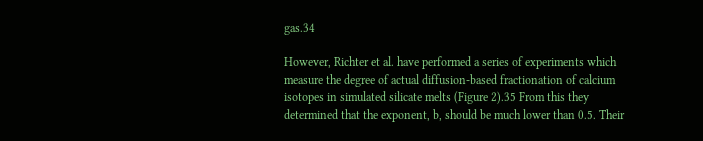gas.34

However, Richter et al. have performed a series of experiments which measure the degree of actual diffusion-based fractionation of calcium isotopes in simulated silicate melts (Figure 2).35 From this they determined that the exponent, b, should be much lower than 0.5. Their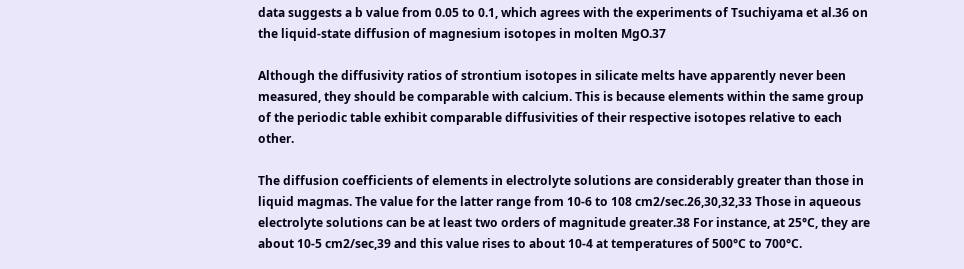data suggests a b value from 0.05 to 0.1, which agrees with the experiments of Tsuchiyama et al.36 on the liquid-state diffusion of magnesium isotopes in molten MgO.37

Although the diffusivity ratios of strontium isotopes in silicate melts have apparently never been measured, they should be comparable with calcium. This is because elements within the same group of the periodic table exhibit comparable diffusivities of their respective isotopes relative to each other.

The diffusion coefficients of elements in electrolyte solutions are considerably greater than those in liquid magmas. The value for the latter range from 10-6 to 108 cm2/sec.26,30,32,33 Those in aqueous electrolyte solutions can be at least two orders of magnitude greater.38 For instance, at 25°C, they are about 10-5 cm2/sec,39 and this value rises to about 10-4 at temperatures of 500°C to 700°C.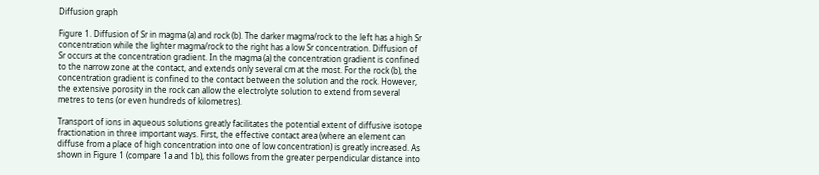Diffusion graph

Figure 1. Diffusion of Sr in magma (a) and rock (b). The darker magma/rock to the left has a high Sr concentration while the lighter magma/rock to the right has a low Sr concentration. Diffusion of Sr occurs at the concentration gradient. In the magma (a) the concentration gradient is confined to the narrow zone at the contact, and extends only several cm at the most. For the rock (b), the concentration gradient is confined to the contact between the solution and the rock. However, the extensive porosity in the rock can allow the electrolyte solution to extend from several metres to tens (or even hundreds of kilometres).

Transport of ions in aqueous solutions greatly facilitates the potential extent of diffusive isotope fractionation in three important ways. First, the effective contact area (where an element can diffuse from a place of high concentration into one of low concentration) is greatly increased. As shown in Figure 1 (compare 1a and 1b), this follows from the greater perpendicular distance into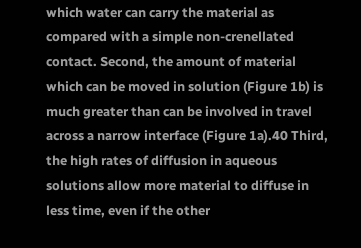which water can carry the material as compared with a simple non-crenellated contact. Second, the amount of material which can be moved in solution (Figure 1b) is much greater than can be involved in travel across a narrow interface (Figure 1a).40 Third, the high rates of diffusion in aqueous solutions allow more material to diffuse in less time, even if the other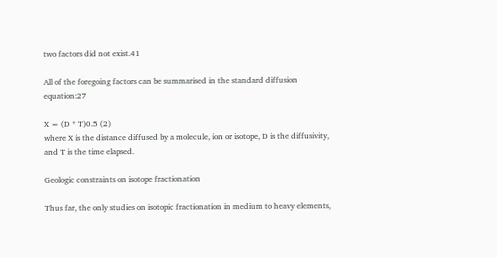two factors did not exist.41

All of the foregoing factors can be summarised in the standard diffusion equation:27

X = (D * T)0.5 (2)
where X is the distance diffused by a molecule, ion or isotope, D is the diffusivity, and T is the time elapsed.

Geologic constraints on isotope fractionation

Thus far, the only studies on isotopic fractionation in medium to heavy elements,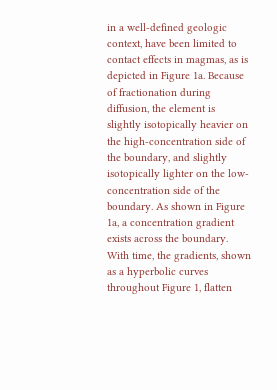in a well-defined geologic context, have been limited to contact effects in magmas, as is depicted in Figure 1a. Because of fractionation during diffusion, the element is slightly isotopically heavier on the high-concentration side of the boundary, and slightly isotopically lighter on the low-concentration side of the boundary. As shown in Figure 1a, a concentration gradient exists across the boundary. With time, the gradients, shown as a hyperbolic curves throughout Figure 1, flatten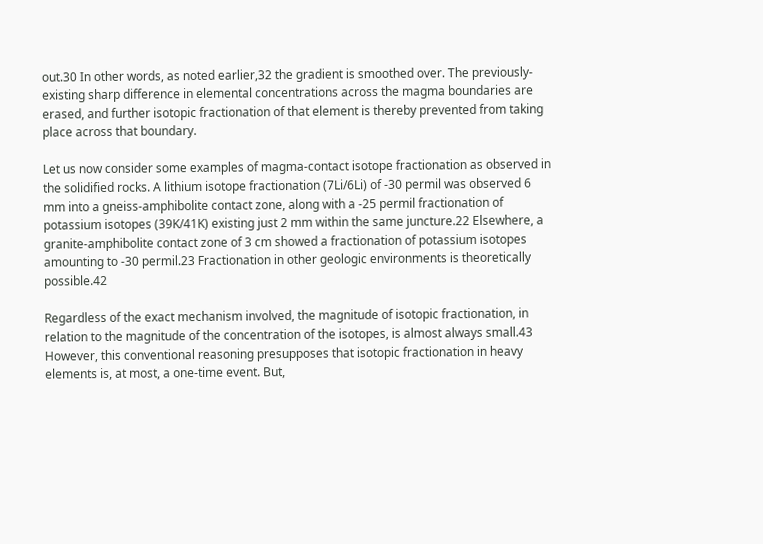out.30 In other words, as noted earlier,32 the gradient is smoothed over. The previously-existing sharp difference in elemental concentrations across the magma boundaries are erased, and further isotopic fractionation of that element is thereby prevented from taking place across that boundary.

Let us now consider some examples of magma-contact isotope fractionation as observed in the solidified rocks. A lithium isotope fractionation (7Li/6Li) of -30 permil was observed 6 mm into a gneiss-amphibolite contact zone, along with a -25 permil fractionation of potassium isotopes (39K/41K) existing just 2 mm within the same juncture.22 Elsewhere, a granite-amphibolite contact zone of 3 cm showed a fractionation of potassium isotopes amounting to -30 permil.23 Fractionation in other geologic environments is theoretically possible.42

Regardless of the exact mechanism involved, the magnitude of isotopic fractionation, in relation to the magnitude of the concentration of the isotopes, is almost always small.43 However, this conventional reasoning presupposes that isotopic fractionation in heavy elements is, at most, a one-time event. But,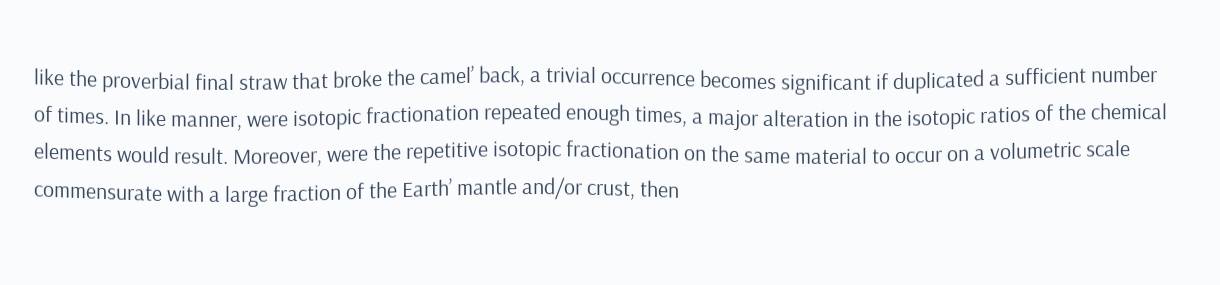like the proverbial final straw that broke the camel’ back, a trivial occurrence becomes significant if duplicated a sufficient number of times. In like manner, were isotopic fractionation repeated enough times, a major alteration in the isotopic ratios of the chemical elements would result. Moreover, were the repetitive isotopic fractionation on the same material to occur on a volumetric scale commensurate with a large fraction of the Earth’ mantle and/or crust, then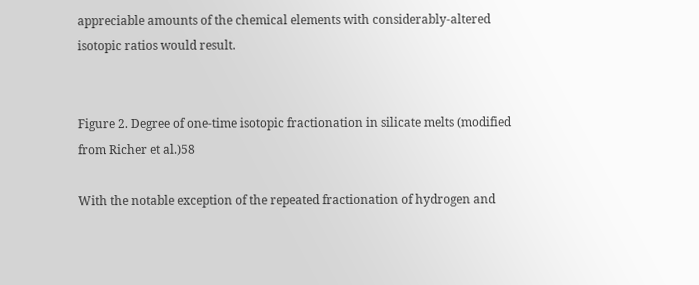appreciable amounts of the chemical elements with considerably-altered isotopic ratios would result.


Figure 2. Degree of one-time isotopic fractionation in silicate melts (modified from Richer et al.)58

With the notable exception of the repeated fractionation of hydrogen and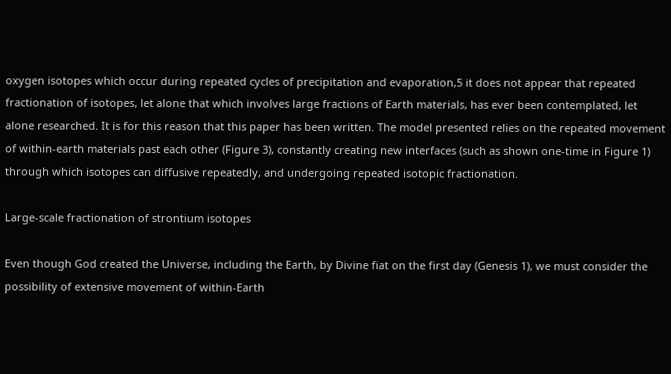oxygen isotopes which occur during repeated cycles of precipitation and evaporation,5 it does not appear that repeated fractionation of isotopes, let alone that which involves large fractions of Earth materials, has ever been contemplated, let alone researched. It is for this reason that this paper has been written. The model presented relies on the repeated movement of within-earth materials past each other (Figure 3), constantly creating new interfaces (such as shown one-time in Figure 1) through which isotopes can diffusive repeatedly, and undergoing repeated isotopic fractionation.

Large-scale fractionation of strontium isotopes

Even though God created the Universe, including the Earth, by Divine fiat on the first day (Genesis 1), we must consider the possibility of extensive movement of within-Earth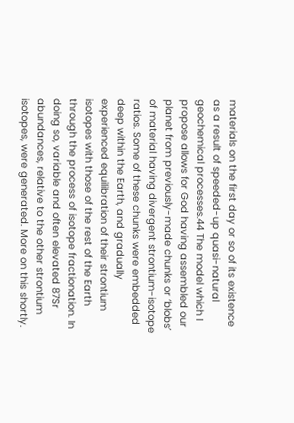materials on the first day or so of its existence as a result of speeded-up quasi-natural geochemical processes.44 The model which I propose allows for God having assembled our planet from previously-made chunks or ‘blobs’ of material having divergent strontium-isotope ratios. Some of these chunks were embedded deep within the Earth, and gradually experienced equilibration of their strontium isotopes with those of the rest of the Earth through the process of isotope fractionation. In doing so, variable and often elevated 87Sr abundances, relative to the other strontium isotopes, were generated. More on this shortly.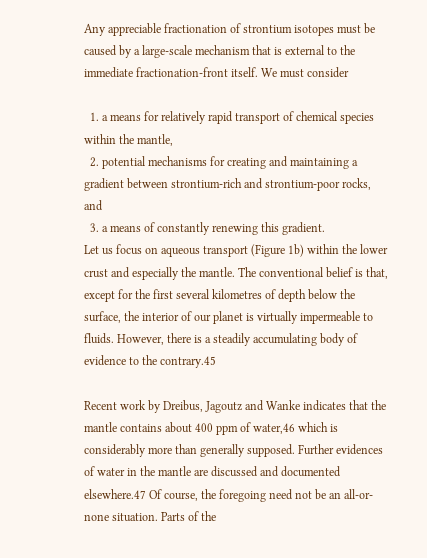Any appreciable fractionation of strontium isotopes must be caused by a large-scale mechanism that is external to the immediate fractionation-front itself. We must consider

  1. a means for relatively rapid transport of chemical species within the mantle,
  2. potential mechanisms for creating and maintaining a gradient between strontium-rich and strontium-poor rocks, and
  3. a means of constantly renewing this gradient.
Let us focus on aqueous transport (Figure 1b) within the lower crust and especially the mantle. The conventional belief is that, except for the first several kilometres of depth below the surface, the interior of our planet is virtually impermeable to fluids. However, there is a steadily accumulating body of evidence to the contrary.45

Recent work by Dreibus, Jagoutz and Wanke indicates that the mantle contains about 400 ppm of water,46 which is considerably more than generally supposed. Further evidences of water in the mantle are discussed and documented elsewhere.47 Of course, the foregoing need not be an all-or-none situation. Parts of the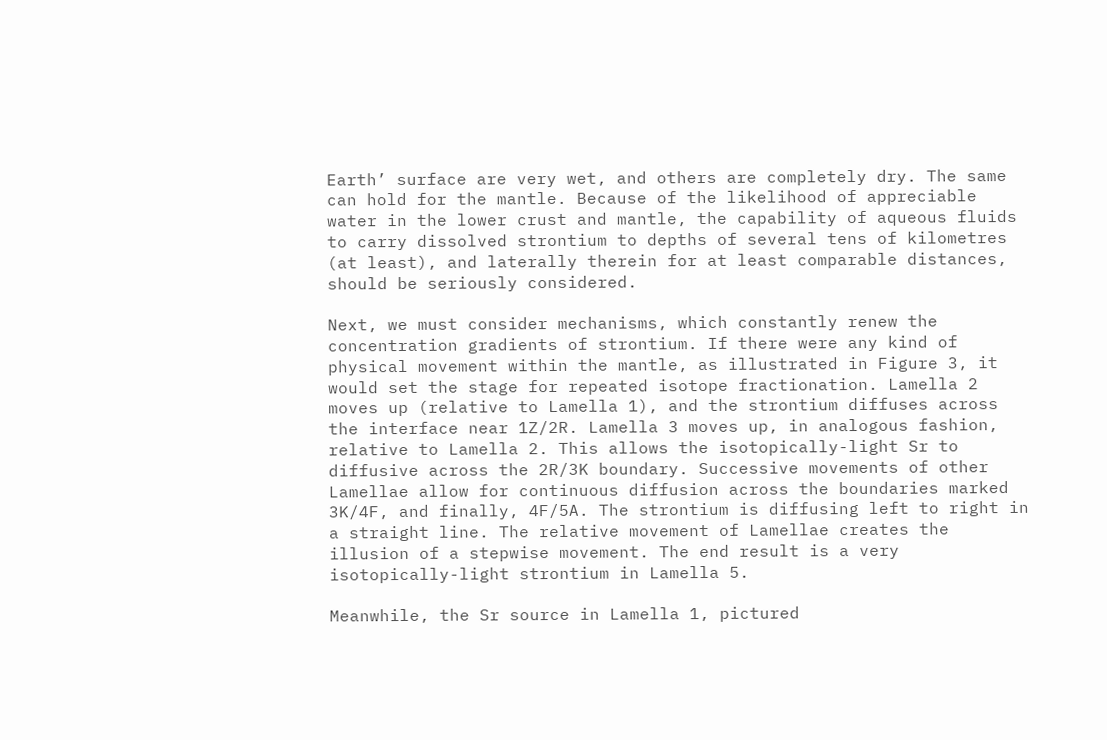Earth’ surface are very wet, and others are completely dry. The same can hold for the mantle. Because of the likelihood of appreciable water in the lower crust and mantle, the capability of aqueous fluids to carry dissolved strontium to depths of several tens of kilometres (at least), and laterally therein for at least comparable distances, should be seriously considered.

Next, we must consider mechanisms, which constantly renew the concentration gradients of strontium. If there were any kind of physical movement within the mantle, as illustrated in Figure 3, it would set the stage for repeated isotope fractionation. Lamella 2 moves up (relative to Lamella 1), and the strontium diffuses across the interface near 1Z/2R. Lamella 3 moves up, in analogous fashion, relative to Lamella 2. This allows the isotopically-light Sr to diffusive across the 2R/3K boundary. Successive movements of other Lamellae allow for continuous diffusion across the boundaries marked 3K/4F, and finally, 4F/5A. The strontium is diffusing left to right in a straight line. The relative movement of Lamellae creates the illusion of a stepwise movement. The end result is a very isotopically-light strontium in Lamella 5.

Meanwhile, the Sr source in Lamella 1, pictured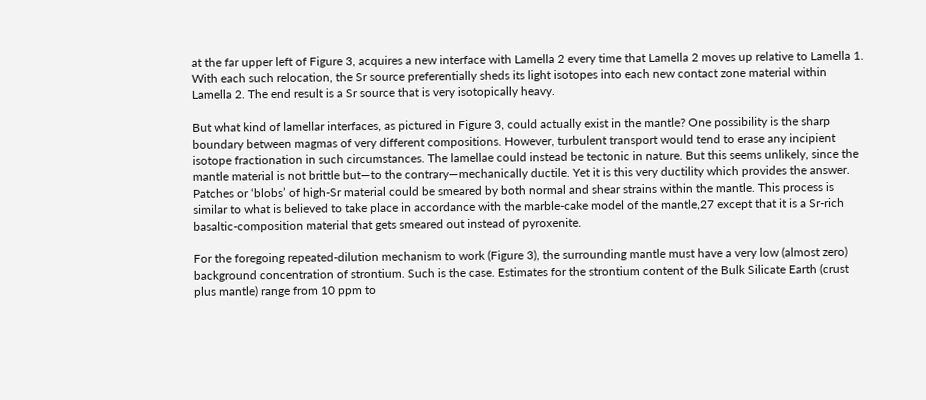at the far upper left of Figure 3, acquires a new interface with Lamella 2 every time that Lamella 2 moves up relative to Lamella 1. With each such relocation, the Sr source preferentially sheds its light isotopes into each new contact zone material within Lamella 2. The end result is a Sr source that is very isotopically heavy.

But what kind of lamellar interfaces, as pictured in Figure 3, could actually exist in the mantle? One possibility is the sharp boundary between magmas of very different compositions. However, turbulent transport would tend to erase any incipient isotope fractionation in such circumstances. The lamellae could instead be tectonic in nature. But this seems unlikely, since the mantle material is not brittle but—to the contrary—mechanically ductile. Yet it is this very ductility which provides the answer. Patches or ‘blobs’ of high-Sr material could be smeared by both normal and shear strains within the mantle. This process is similar to what is believed to take place in accordance with the marble-cake model of the mantle,27 except that it is a Sr-rich basaltic-composition material that gets smeared out instead of pyroxenite.

For the foregoing repeated-dilution mechanism to work (Figure 3), the surrounding mantle must have a very low (almost zero) background concentration of strontium. Such is the case. Estimates for the strontium content of the Bulk Silicate Earth (crust plus mantle) range from 10 ppm to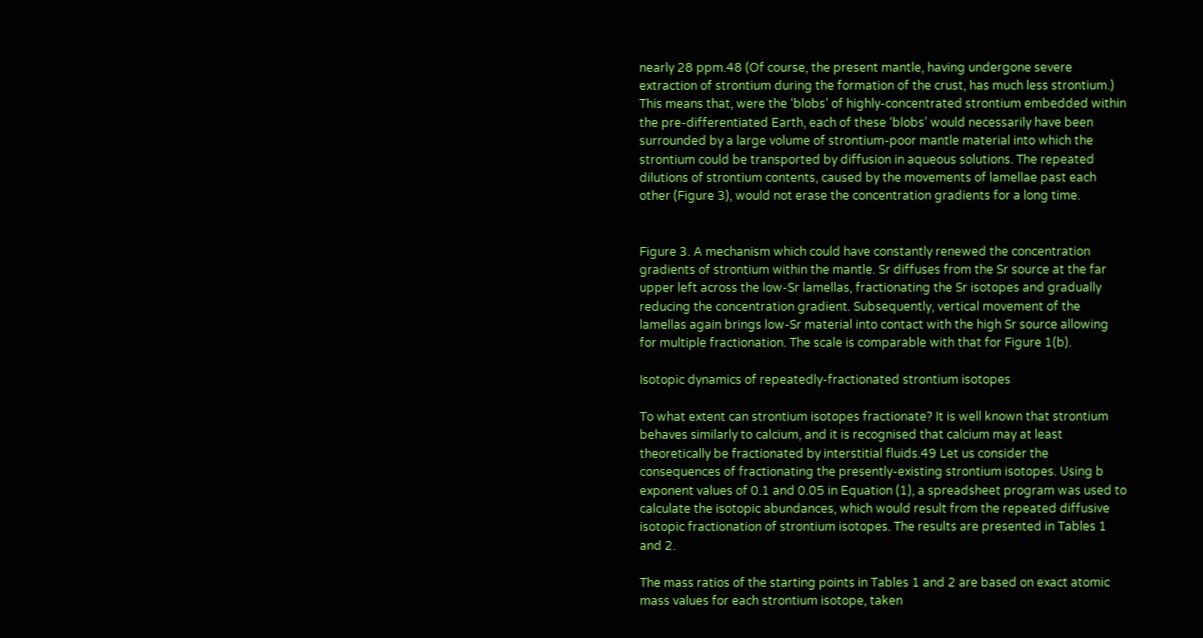nearly 28 ppm.48 (Of course, the present mantle, having undergone severe extraction of strontium during the formation of the crust, has much less strontium.) This means that, were the ‘blobs’ of highly-concentrated strontium embedded within the pre-differentiated Earth, each of these ‘blobs’ would necessarily have been surrounded by a large volume of strontium-poor mantle material into which the strontium could be transported by diffusion in aqueous solutions. The repeated dilutions of strontium contents, caused by the movements of lamellae past each other (Figure 3), would not erase the concentration gradients for a long time.


Figure 3. A mechanism which could have constantly renewed the concentration gradients of strontium within the mantle. Sr diffuses from the Sr source at the far upper left across the low-Sr lamellas, fractionating the Sr isotopes and gradually reducing the concentration gradient. Subsequently, vertical movement of the lamellas again brings low-Sr material into contact with the high Sr source allowing for multiple fractionation. The scale is comparable with that for Figure 1(b).

Isotopic dynamics of repeatedly-fractionated strontium isotopes

To what extent can strontium isotopes fractionate? It is well known that strontium behaves similarly to calcium, and it is recognised that calcium may at least theoretically be fractionated by interstitial fluids.49 Let us consider the consequences of fractionating the presently-existing strontium isotopes. Using b exponent values of 0.1 and 0.05 in Equation (1), a spreadsheet program was used to calculate the isotopic abundances, which would result from the repeated diffusive isotopic fractionation of strontium isotopes. The results are presented in Tables 1 and 2.

The mass ratios of the starting points in Tables 1 and 2 are based on exact atomic mass values for each strontium isotope, taken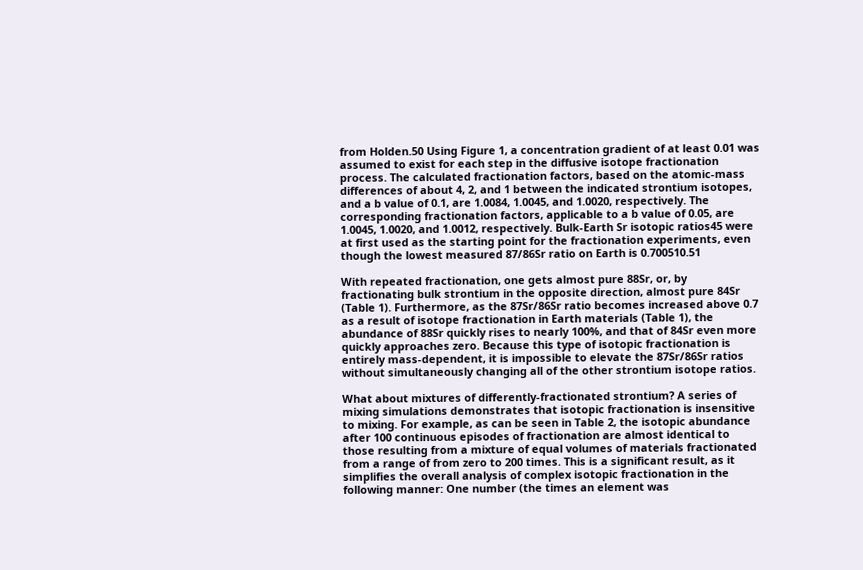from Holden.50 Using Figure 1, a concentration gradient of at least 0.01 was assumed to exist for each step in the diffusive isotope fractionation process. The calculated fractionation factors, based on the atomic-mass differences of about 4, 2, and 1 between the indicated strontium isotopes, and a b value of 0.1, are 1.0084, 1.0045, and 1.0020, respectively. The corresponding fractionation factors, applicable to a b value of 0.05, are 1.0045, 1.0020, and 1.0012, respectively. Bulk-Earth Sr isotopic ratios45 were at first used as the starting point for the fractionation experiments, even though the lowest measured 87/86Sr ratio on Earth is 0.700510.51

With repeated fractionation, one gets almost pure 88Sr, or, by fractionating bulk strontium in the opposite direction, almost pure 84Sr (Table 1). Furthermore, as the 87Sr/86Sr ratio becomes increased above 0.7 as a result of isotope fractionation in Earth materials (Table 1), the abundance of 88Sr quickly rises to nearly 100%, and that of 84Sr even more quickly approaches zero. Because this type of isotopic fractionation is entirely mass-dependent, it is impossible to elevate the 87Sr/86Sr ratios without simultaneously changing all of the other strontium isotope ratios.

What about mixtures of differently-fractionated strontium? A series of mixing simulations demonstrates that isotopic fractionation is insensitive to mixing. For example, as can be seen in Table 2, the isotopic abundance after 100 continuous episodes of fractionation are almost identical to those resulting from a mixture of equal volumes of materials fractionated from a range of from zero to 200 times. This is a significant result, as it simplifies the overall analysis of complex isotopic fractionation in the following manner: One number (the times an element was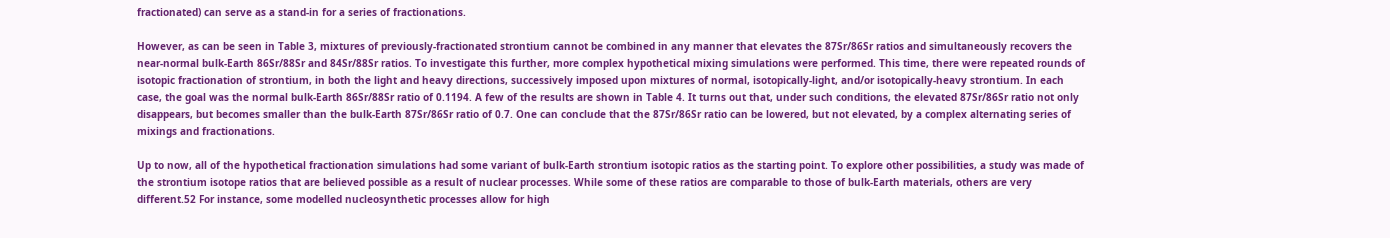fractionated) can serve as a stand-in for a series of fractionations.

However, as can be seen in Table 3, mixtures of previously-fractionated strontium cannot be combined in any manner that elevates the 87Sr/86Sr ratios and simultaneously recovers the near-normal bulk-Earth 86Sr/88Sr and 84Sr/88Sr ratios. To investigate this further, more complex hypothetical mixing simulations were performed. This time, there were repeated rounds of isotopic fractionation of strontium, in both the light and heavy directions, successively imposed upon mixtures of normal, isotopically-light, and/or isotopically-heavy strontium. In each case, the goal was the normal bulk-Earth 86Sr/88Sr ratio of 0.1194. A few of the results are shown in Table 4. It turns out that, under such conditions, the elevated 87Sr/86Sr ratio not only disappears, but becomes smaller than the bulk-Earth 87Sr/86Sr ratio of 0.7. One can conclude that the 87Sr/86Sr ratio can be lowered, but not elevated, by a complex alternating series of mixings and fractionations.

Up to now, all of the hypothetical fractionation simulations had some variant of bulk-Earth strontium isotopic ratios as the starting point. To explore other possibilities, a study was made of the strontium isotope ratios that are believed possible as a result of nuclear processes. While some of these ratios are comparable to those of bulk-Earth materials, others are very different.52 For instance, some modelled nucleosynthetic processes allow for high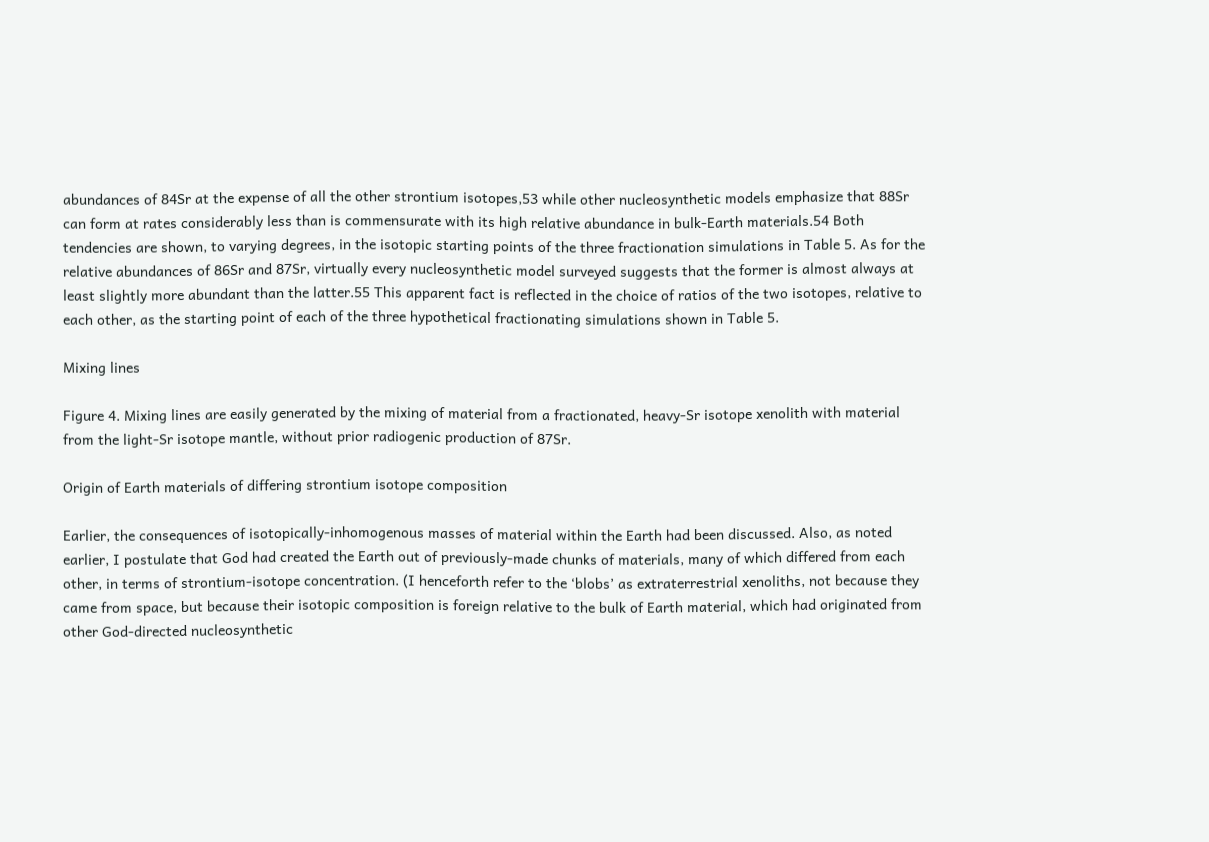abundances of 84Sr at the expense of all the other strontium isotopes,53 while other nucleosynthetic models emphasize that 88Sr can form at rates considerably less than is commensurate with its high relative abundance in bulk-Earth materials.54 Both tendencies are shown, to varying degrees, in the isotopic starting points of the three fractionation simulations in Table 5. As for the relative abundances of 86Sr and 87Sr, virtually every nucleosynthetic model surveyed suggests that the former is almost always at least slightly more abundant than the latter.55 This apparent fact is reflected in the choice of ratios of the two isotopes, relative to each other, as the starting point of each of the three hypothetical fractionating simulations shown in Table 5.

Mixing lines

Figure 4. Mixing lines are easily generated by the mixing of material from a fractionated, heavy-Sr isotope xenolith with material from the light-Sr isotope mantle, without prior radiogenic production of 87Sr.

Origin of Earth materials of differing strontium isotope composition

Earlier, the consequences of isotopically-inhomogenous masses of material within the Earth had been discussed. Also, as noted earlier, I postulate that God had created the Earth out of previously-made chunks of materials, many of which differed from each other, in terms of strontium-isotope concentration. (I henceforth refer to the ‘blobs’ as extraterrestrial xenoliths, not because they came from space, but because their isotopic composition is foreign relative to the bulk of Earth material, which had originated from other God-directed nucleosynthetic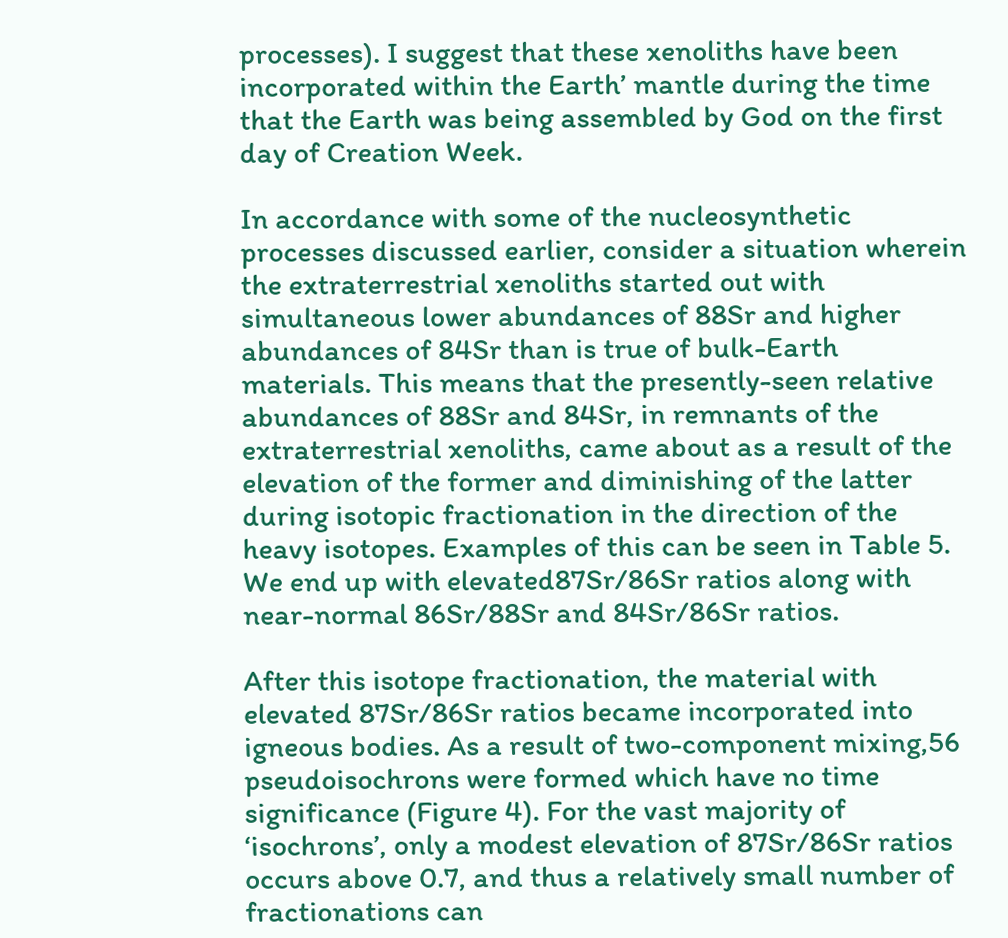processes). I suggest that these xenoliths have been incorporated within the Earth’ mantle during the time that the Earth was being assembled by God on the first day of Creation Week.

In accordance with some of the nucleosynthetic processes discussed earlier, consider a situation wherein the extraterrestrial xenoliths started out with simultaneous lower abundances of 88Sr and higher abundances of 84Sr than is true of bulk-Earth materials. This means that the presently-seen relative abundances of 88Sr and 84Sr, in remnants of the extraterrestrial xenoliths, came about as a result of the elevation of the former and diminishing of the latter during isotopic fractionation in the direction of the heavy isotopes. Examples of this can be seen in Table 5. We end up with elevated87Sr/86Sr ratios along with near-normal 86Sr/88Sr and 84Sr/86Sr ratios.

After this isotope fractionation, the material with elevated 87Sr/86Sr ratios became incorporated into igneous bodies. As a result of two-component mixing,56 pseudoisochrons were formed which have no time significance (Figure 4). For the vast majority of ‘isochrons’, only a modest elevation of 87Sr/86Sr ratios occurs above 0.7, and thus a relatively small number of fractionations can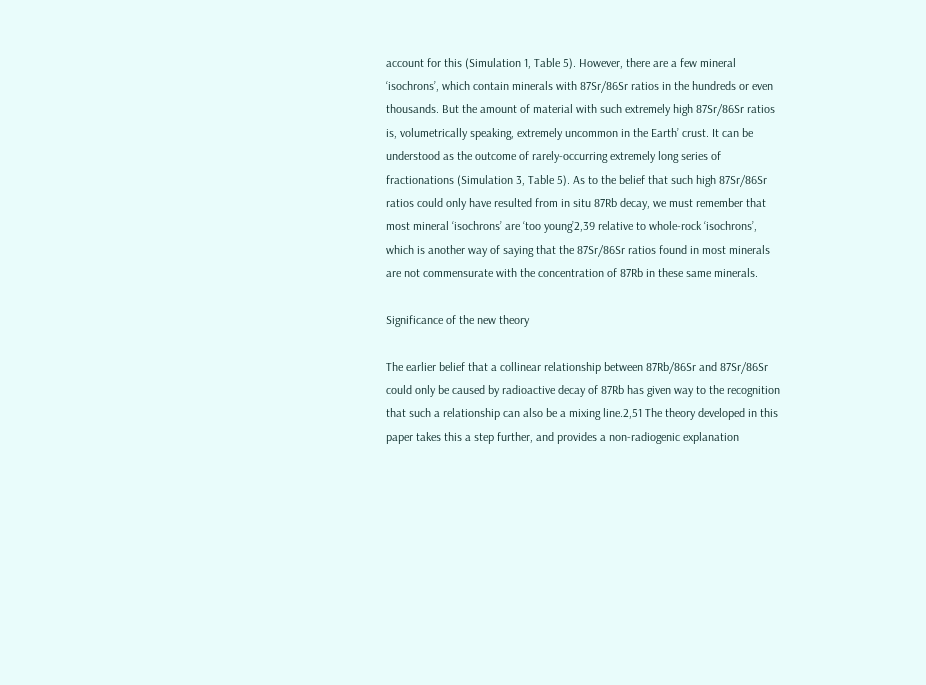account for this (Simulation 1, Table 5). However, there are a few mineral ‘isochrons’, which contain minerals with 87Sr/86Sr ratios in the hundreds or even thousands. But the amount of material with such extremely high 87Sr/86Sr ratios is, volumetrically speaking, extremely uncommon in the Earth’ crust. It can be understood as the outcome of rarely-occurring extremely long series of fractionations (Simulation 3, Table 5). As to the belief that such high 87Sr/86Sr ratios could only have resulted from in situ 87Rb decay, we must remember that most mineral ‘isochrons’ are ‘too young’2,39 relative to whole-rock ‘isochrons’, which is another way of saying that the 87Sr/86Sr ratios found in most minerals are not commensurate with the concentration of 87Rb in these same minerals.

Significance of the new theory

The earlier belief that a collinear relationship between 87Rb/86Sr and 87Sr/86Sr could only be caused by radioactive decay of 87Rb has given way to the recognition that such a relationship can also be a mixing line.2,51 The theory developed in this paper takes this a step further, and provides a non-radiogenic explanation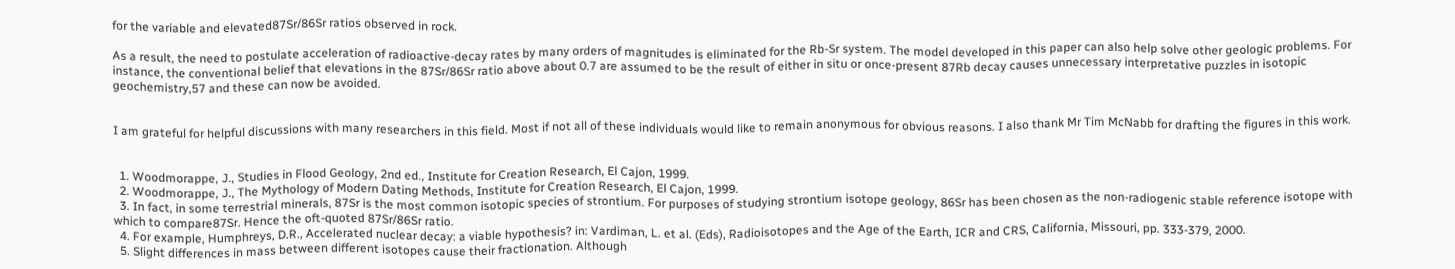for the variable and elevated87Sr/86Sr ratios observed in rock.

As a result, the need to postulate acceleration of radioactive-decay rates by many orders of magnitudes is eliminated for the Rb-Sr system. The model developed in this paper can also help solve other geologic problems. For instance, the conventional belief that elevations in the 87Sr/86Sr ratio above about 0.7 are assumed to be the result of either in situ or once-present 87Rb decay causes unnecessary interpretative puzzles in isotopic geochemistry,57 and these can now be avoided.


I am grateful for helpful discussions with many researchers in this field. Most if not all of these individuals would like to remain anonymous for obvious reasons. I also thank Mr Tim McNabb for drafting the figures in this work.


  1. Woodmorappe, J., Studies in Flood Geology, 2nd ed., Institute for Creation Research, El Cajon, 1999.
  2. Woodmorappe, J., The Mythology of Modern Dating Methods, Institute for Creation Research, El Cajon, 1999.
  3. In fact, in some terrestrial minerals, 87Sr is the most common isotopic species of strontium. For purposes of studying strontium isotope geology, 86Sr has been chosen as the non-radiogenic stable reference isotope with which to compare87Sr. Hence the oft-quoted 87Sr/86Sr ratio.
  4. For example, Humphreys, D.R., Accelerated nuclear decay: a viable hypothesis? in: Vardiman, L. et al. (Eds), Radioisotopes and the Age of the Earth, ICR and CRS, California, Missouri, pp. 333-379, 2000.
  5. Slight differences in mass between different isotopes cause their fractionation. Although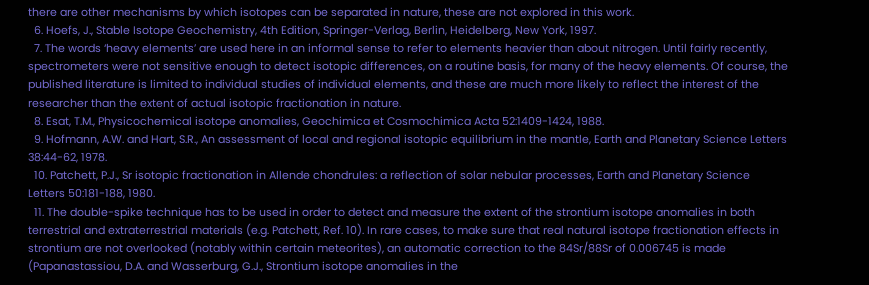there are other mechanisms by which isotopes can be separated in nature, these are not explored in this work.
  6. Hoefs, J., Stable Isotope Geochemistry, 4th Edition, Springer-Verlag, Berlin, Heidelberg, New York, 1997.
  7. The words ‘heavy elements’ are used here in an informal sense to refer to elements heavier than about nitrogen. Until fairly recently, spectrometers were not sensitive enough to detect isotopic differences, on a routine basis, for many of the heavy elements. Of course, the published literature is limited to individual studies of individual elements, and these are much more likely to reflect the interest of the researcher than the extent of actual isotopic fractionation in nature.
  8. Esat, T.M., Physicochemical isotope anomalies, Geochimica et Cosmochimica Acta 52:1409-1424, 1988.
  9. Hofmann, A.W. and Hart, S.R., An assessment of local and regional isotopic equilibrium in the mantle, Earth and Planetary Science Letters 38:44-62, 1978.
  10. Patchett, P.J., Sr isotopic fractionation in Allende chondrules: a reflection of solar nebular processes, Earth and Planetary Science Letters 50:181-188, 1980.
  11. The double-spike technique has to be used in order to detect and measure the extent of the strontium isotope anomalies in both terrestrial and extraterrestrial materials (e.g. Patchett, Ref. 10). In rare cases, to make sure that real natural isotope fractionation effects in strontium are not overlooked (notably within certain meteorites), an automatic correction to the 84Sr/88Sr of 0.006745 is made (Papanastassiou, D.A. and Wasserburg, G.J., Strontium isotope anomalies in the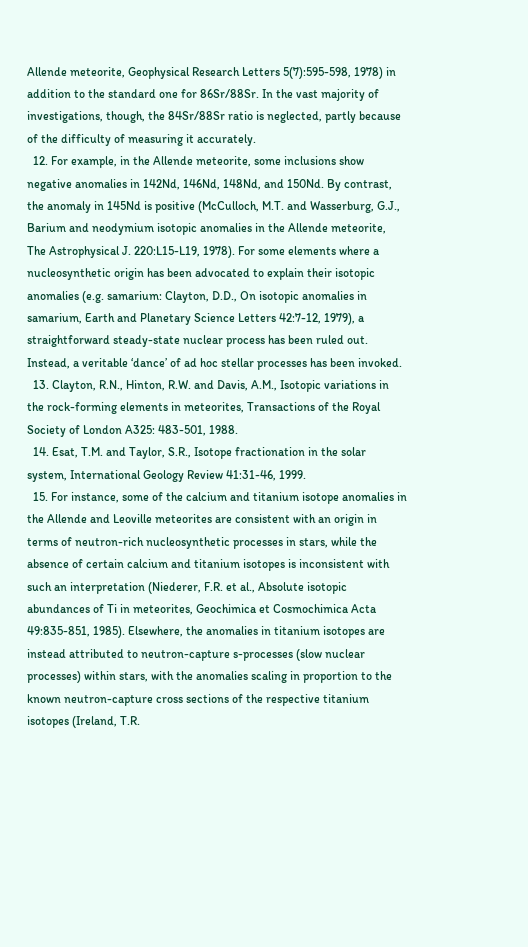Allende meteorite, Geophysical Research Letters 5(7):595-598, 1978) in addition to the standard one for 86Sr/88Sr. In the vast majority of investigations, though, the 84Sr/88Sr ratio is neglected, partly because of the difficulty of measuring it accurately.
  12. For example, in the Allende meteorite, some inclusions show negative anomalies in 142Nd, 146Nd, 148Nd, and 150Nd. By contrast, the anomaly in 145Nd is positive (McCulloch, M.T. and Wasserburg, G.J., Barium and neodymium isotopic anomalies in the Allende meteorite, The Astrophysical J. 220:L15-L19, 1978). For some elements where a nucleosynthetic origin has been advocated to explain their isotopic anomalies (e.g. samarium: Clayton, D.D., On isotopic anomalies in samarium, Earth and Planetary Science Letters 42:7-12, 1979), a straightforward steady-state nuclear process has been ruled out. Instead, a veritable ‘dance’ of ad hoc stellar processes has been invoked.
  13. Clayton, R.N., Hinton, R.W. and Davis, A.M., Isotopic variations in the rock-forming elements in meteorites, Transactions of the Royal Society of London A325: 483-501, 1988.
  14. Esat, T.M. and Taylor, S.R., Isotope fractionation in the solar system, International Geology Review 41:31-46, 1999.
  15. For instance, some of the calcium and titanium isotope anomalies in the Allende and Leoville meteorites are consistent with an origin in terms of neutron-rich nucleosynthetic processes in stars, while the absence of certain calcium and titanium isotopes is inconsistent with such an interpretation (Niederer, F.R. et al., Absolute isotopic abundances of Ti in meteorites, Geochimica et Cosmochimica Acta 49:835-851, 1985). Elsewhere, the anomalies in titanium isotopes are instead attributed to neutron-capture s-processes (slow nuclear processes) within stars, with the anomalies scaling in proportion to the known neutron-capture cross sections of the respective titanium isotopes (Ireland, T.R.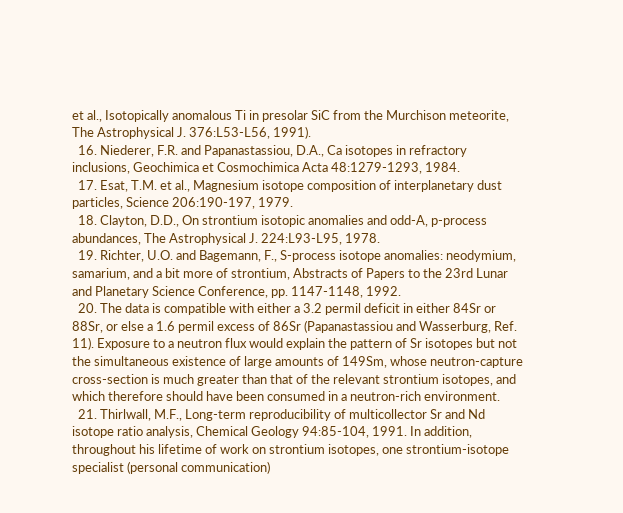et al., Isotopically anomalous Ti in presolar SiC from the Murchison meteorite, The Astrophysical J. 376:L53-L56, 1991).
  16. Niederer, F.R. and Papanastassiou, D.A., Ca isotopes in refractory inclusions, Geochimica et Cosmochimica Acta 48:1279-1293, 1984.
  17. Esat, T.M. et al., Magnesium isotope composition of interplanetary dust particles, Science 206:190-197, 1979.
  18. Clayton, D.D., On strontium isotopic anomalies and odd-A, p-process abundances, The Astrophysical J. 224:L93-L95, 1978.
  19. Richter, U.O. and Bagemann, F., S-process isotope anomalies: neodymium, samarium, and a bit more of strontium, Abstracts of Papers to the 23rd Lunar and Planetary Science Conference, pp. 1147-1148, 1992.
  20. The data is compatible with either a 3.2 permil deficit in either 84Sr or 88Sr, or else a 1.6 permil excess of 86Sr (Papanastassiou and Wasserburg, Ref. 11). Exposure to a neutron flux would explain the pattern of Sr isotopes but not the simultaneous existence of large amounts of 149Sm, whose neutron-capture cross-section is much greater than that of the relevant strontium isotopes, and which therefore should have been consumed in a neutron-rich environment.
  21. Thirlwall, M.F., Long-term reproducibility of multicollector Sr and Nd isotope ratio analysis, Chemical Geology 94:85-104, 1991. In addition, throughout his lifetime of work on strontium isotopes, one strontium-isotope specialist (personal communication)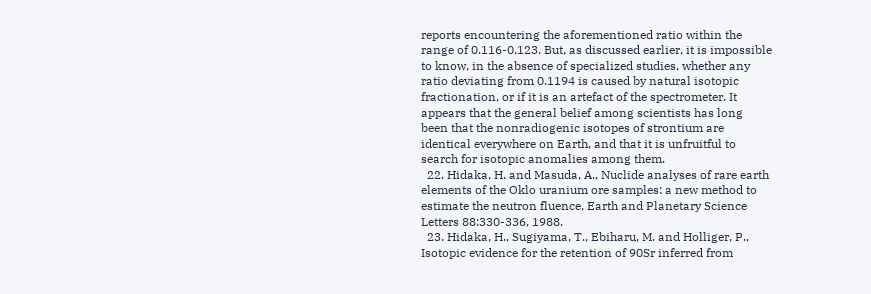reports encountering the aforementioned ratio within the range of 0.116-0.123. But, as discussed earlier, it is impossible to know, in the absence of specialized studies, whether any ratio deviating from 0.1194 is caused by natural isotopic fractionation, or if it is an artefact of the spectrometer. It appears that the general belief among scientists has long been that the nonradiogenic isotopes of strontium are identical everywhere on Earth, and that it is unfruitful to search for isotopic anomalies among them.
  22. Hidaka, H. and Masuda, A., Nuclide analyses of rare earth elements of the Oklo uranium ore samples: a new method to estimate the neutron fluence, Earth and Planetary Science Letters 88:330-336, 1988.
  23. Hidaka, H., Sugiyama, T., Ebiharu, M. and Holliger, P., Isotopic evidence for the retention of 90Sr inferred from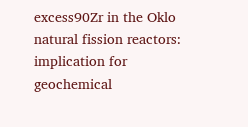excess90Zr in the Oklo natural fission reactors: implication for geochemical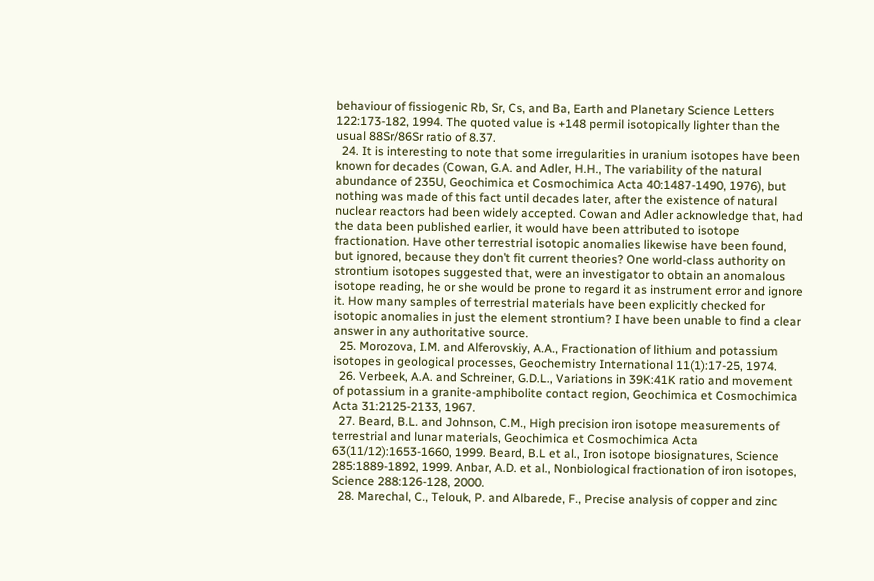behaviour of fissiogenic Rb, Sr, Cs, and Ba, Earth and Planetary Science Letters 122:173-182, 1994. The quoted value is +148 permil isotopically lighter than the usual 88Sr/86Sr ratio of 8.37.
  24. It is interesting to note that some irregularities in uranium isotopes have been known for decades (Cowan, G.A. and Adler, H.H., The variability of the natural abundance of 235U, Geochimica et Cosmochimica Acta 40:1487-1490, 1976), but nothing was made of this fact until decades later, after the existence of natural nuclear reactors had been widely accepted. Cowan and Adler acknowledge that, had the data been published earlier, it would have been attributed to isotope fractionation. Have other terrestrial isotopic anomalies likewise have been found, but ignored, because they don’t fit current theories? One world-class authority on strontium isotopes suggested that, were an investigator to obtain an anomalous isotope reading, he or she would be prone to regard it as instrument error and ignore it. How many samples of terrestrial materials have been explicitly checked for isotopic anomalies in just the element strontium? I have been unable to find a clear answer in any authoritative source.
  25. Morozova, I.M. and Alferovskiy, A.A., Fractionation of lithium and potassium isotopes in geological processes, Geochemistry International 11(1):17-25, 1974.
  26. Verbeek, A.A. and Schreiner, G.D.L., Variations in 39K:41K ratio and movement of potassium in a granite-amphibolite contact region, Geochimica et Cosmochimica Acta 31:2125-2133, 1967.
  27. Beard, B.L. and Johnson, C.M., High precision iron isotope measurements of terrestrial and lunar materials, Geochimica et Cosmochimica Acta 63(11/12):1653-1660, 1999. Beard, B.L et al., Iron isotope biosignatures, Science 285:1889-1892, 1999. Anbar, A.D. et al., Nonbiological fractionation of iron isotopes, Science 288:126-128, 2000.
  28. Marechal, C., Telouk, P. and Albarede, F., Precise analysis of copper and zinc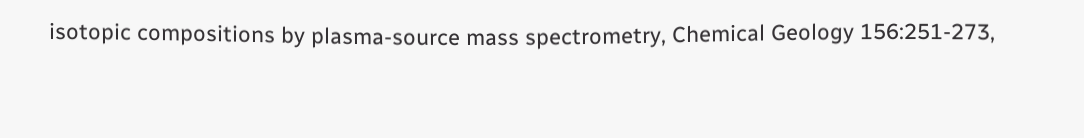isotopic compositions by plasma-source mass spectrometry, Chemical Geology 156:251-273,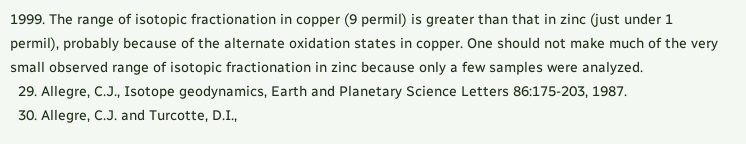1999. The range of isotopic fractionation in copper (9 permil) is greater than that in zinc (just under 1 permil), probably because of the alternate oxidation states in copper. One should not make much of the very small observed range of isotopic fractionation in zinc because only a few samples were analyzed.
  29. Allegre, C.J., Isotope geodynamics, Earth and Planetary Science Letters 86:175-203, 1987.
  30. Allegre, C.J. and Turcotte, D.I.,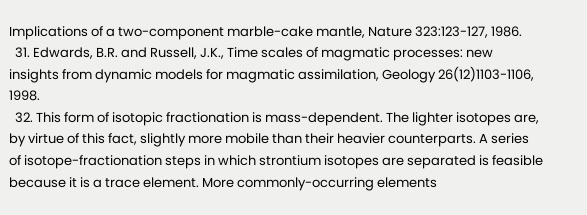Implications of a two-component marble-cake mantle, Nature 323:123-127, 1986.
  31. Edwards, B.R. and Russell, J.K., Time scales of magmatic processes: new insights from dynamic models for magmatic assimilation, Geology 26(12)1103-1106, 1998.
  32. This form of isotopic fractionation is mass-dependent. The lighter isotopes are, by virtue of this fact, slightly more mobile than their heavier counterparts. A series of isotope-fractionation steps in which strontium isotopes are separated is feasible because it is a trace element. More commonly-occurring elements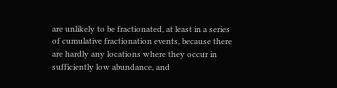are unlikely to be fractionated, at least in a series of cumulative fractionation events, because there are hardly any locations where they occur in sufficiently low abundance, and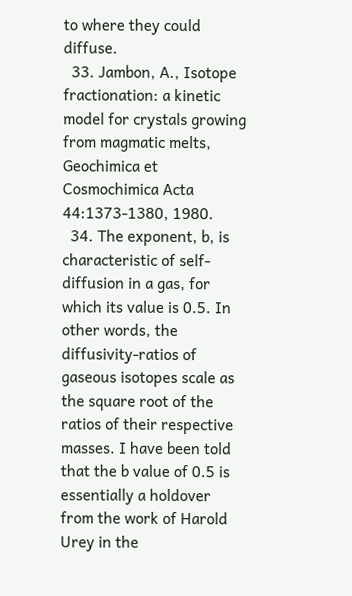to where they could diffuse.
  33. Jambon, A., Isotope fractionation: a kinetic model for crystals growing from magmatic melts, Geochimica et Cosmochimica Acta 44:1373-1380, 1980.
  34. The exponent, b, is characteristic of self-diffusion in a gas, for which its value is 0.5. In other words, the diffusivity-ratios of gaseous isotopes scale as the square root of the ratios of their respective masses. I have been told that the b value of 0.5 is essentially a holdover from the work of Harold Urey in the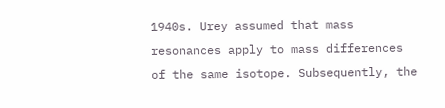1940s. Urey assumed that mass resonances apply to mass differences of the same isotope. Subsequently, the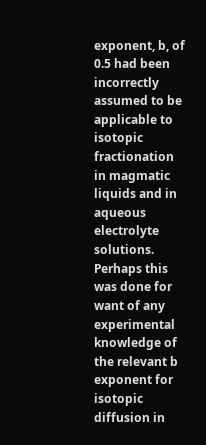exponent, b, of 0.5 had been incorrectly assumed to be applicable to isotopic fractionation in magmatic liquids and in aqueous electrolyte solutions. Perhaps this was done for want of any experimental knowledge of the relevant b exponent for isotopic diffusion in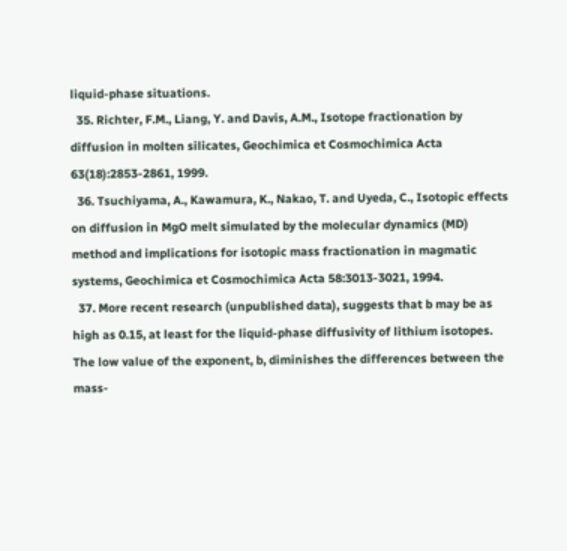liquid-phase situations.
  35. Richter, F.M., Liang, Y. and Davis, A.M., Isotope fractionation by diffusion in molten silicates, Geochimica et Cosmochimica Acta 63(18):2853-2861, 1999.
  36. Tsuchiyama, A., Kawamura, K., Nakao, T. and Uyeda, C., Isotopic effects on diffusion in MgO melt simulated by the molecular dynamics (MD) method and implications for isotopic mass fractionation in magmatic systems, Geochimica et Cosmochimica Acta 58:3013-3021, 1994.
  37. More recent research (unpublished data), suggests that b may be as high as 0.15, at least for the liquid-phase diffusivity of lithium isotopes. The low value of the exponent, b, diminishes the differences between the mass-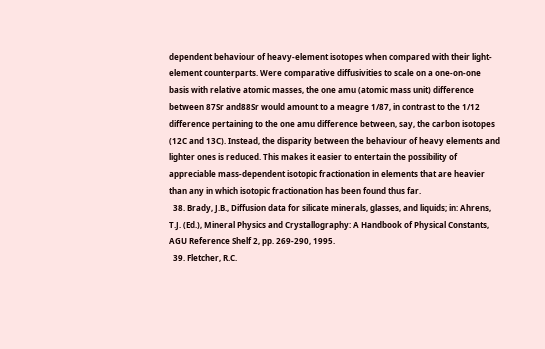dependent behaviour of heavy-element isotopes when compared with their light-element counterparts. Were comparative diffusivities to scale on a one-on-one basis with relative atomic masses, the one amu (atomic mass unit) difference between 87Sr and88Sr would amount to a meagre 1/87, in contrast to the 1/12 difference pertaining to the one amu difference between, say, the carbon isotopes (12C and 13C). Instead, the disparity between the behaviour of heavy elements and lighter ones is reduced. This makes it easier to entertain the possibility of appreciable mass-dependent isotopic fractionation in elements that are heavier than any in which isotopic fractionation has been found thus far.
  38. Brady, J.B., Diffusion data for silicate minerals, glasses, and liquids; in: Ahrens, T.J. (Ed.), Mineral Physics and Crystallography: A Handbook of Physical Constants, AGU Reference Shelf 2, pp. 269-290, 1995.
  39. Fletcher, R.C.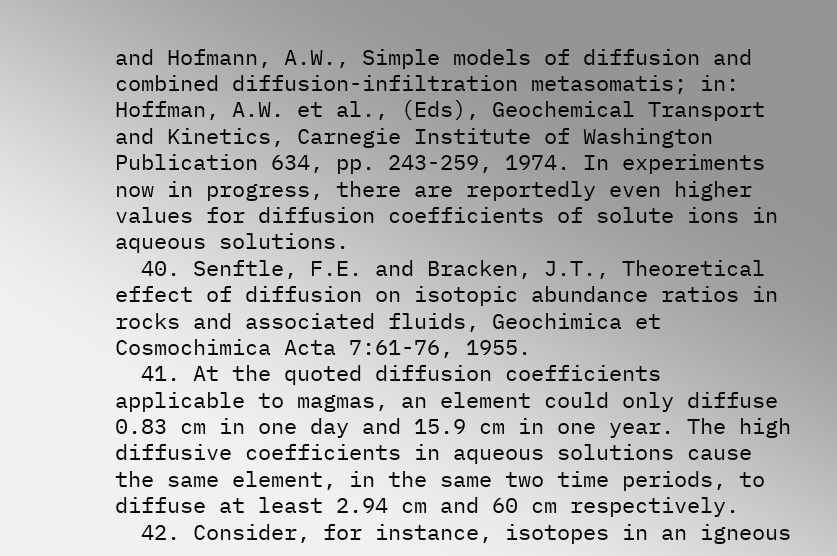and Hofmann, A.W., Simple models of diffusion and combined diffusion-infiltration metasomatis; in: Hoffman, A.W. et al., (Eds), Geochemical Transport and Kinetics, Carnegie Institute of Washington Publication 634, pp. 243-259, 1974. In experiments now in progress, there are reportedly even higher values for diffusion coefficients of solute ions in aqueous solutions.
  40. Senftle, F.E. and Bracken, J.T., Theoretical effect of diffusion on isotopic abundance ratios in rocks and associated fluids, Geochimica et Cosmochimica Acta 7:61-76, 1955.
  41. At the quoted diffusion coefficients applicable to magmas, an element could only diffuse 0.83 cm in one day and 15.9 cm in one year. The high diffusive coefficients in aqueous solutions cause the same element, in the same two time periods, to diffuse at least 2.94 cm and 60 cm respectively.
  42. Consider, for instance, isotopes in an igneous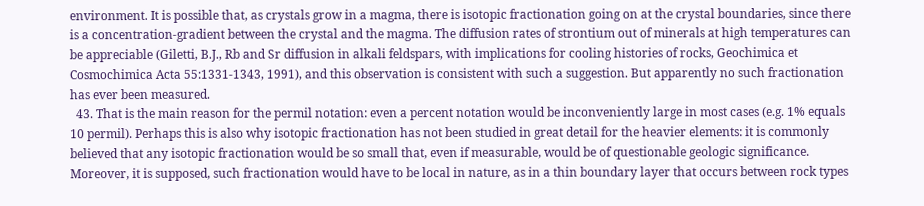environment. It is possible that, as crystals grow in a magma, there is isotopic fractionation going on at the crystal boundaries, since there is a concentration-gradient between the crystal and the magma. The diffusion rates of strontium out of minerals at high temperatures can be appreciable (Giletti, B.J., Rb and Sr diffusion in alkali feldspars, with implications for cooling histories of rocks, Geochimica et Cosmochimica Acta 55:1331-1343, 1991), and this observation is consistent with such a suggestion. But apparently no such fractionation has ever been measured.
  43. That is the main reason for the permil notation: even a percent notation would be inconveniently large in most cases (e.g. 1% equals 10 permil). Perhaps this is also why isotopic fractionation has not been studied in great detail for the heavier elements: it is commonly believed that any isotopic fractionation would be so small that, even if measurable, would be of questionable geologic significance. Moreover, it is supposed, such fractionation would have to be local in nature, as in a thin boundary layer that occurs between rock types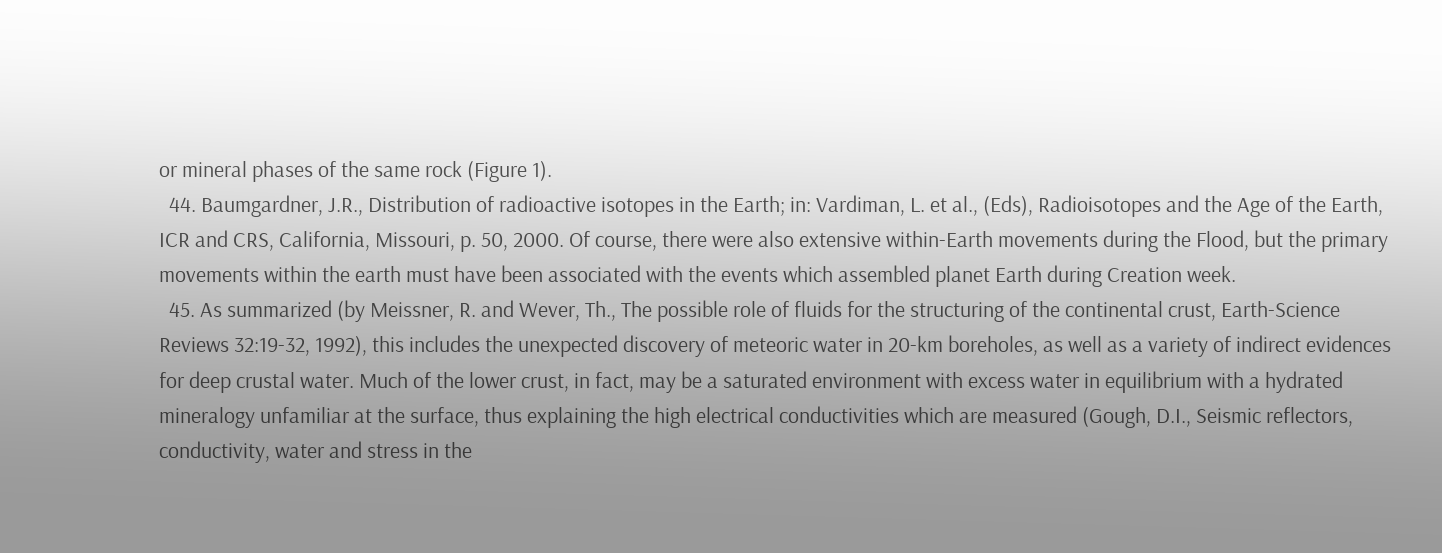or mineral phases of the same rock (Figure 1).
  44. Baumgardner, J.R., Distribution of radioactive isotopes in the Earth; in: Vardiman, L. et al., (Eds), Radioisotopes and the Age of the Earth, ICR and CRS, California, Missouri, p. 50, 2000. Of course, there were also extensive within-Earth movements during the Flood, but the primary movements within the earth must have been associated with the events which assembled planet Earth during Creation week.
  45. As summarized (by Meissner, R. and Wever, Th., The possible role of fluids for the structuring of the continental crust, Earth-Science Reviews 32:19-32, 1992), this includes the unexpected discovery of meteoric water in 20-km boreholes, as well as a variety of indirect evidences for deep crustal water. Much of the lower crust, in fact, may be a saturated environment with excess water in equilibrium with a hydrated mineralogy unfamiliar at the surface, thus explaining the high electrical conductivities which are measured (Gough, D.I., Seismic reflectors, conductivity, water and stress in the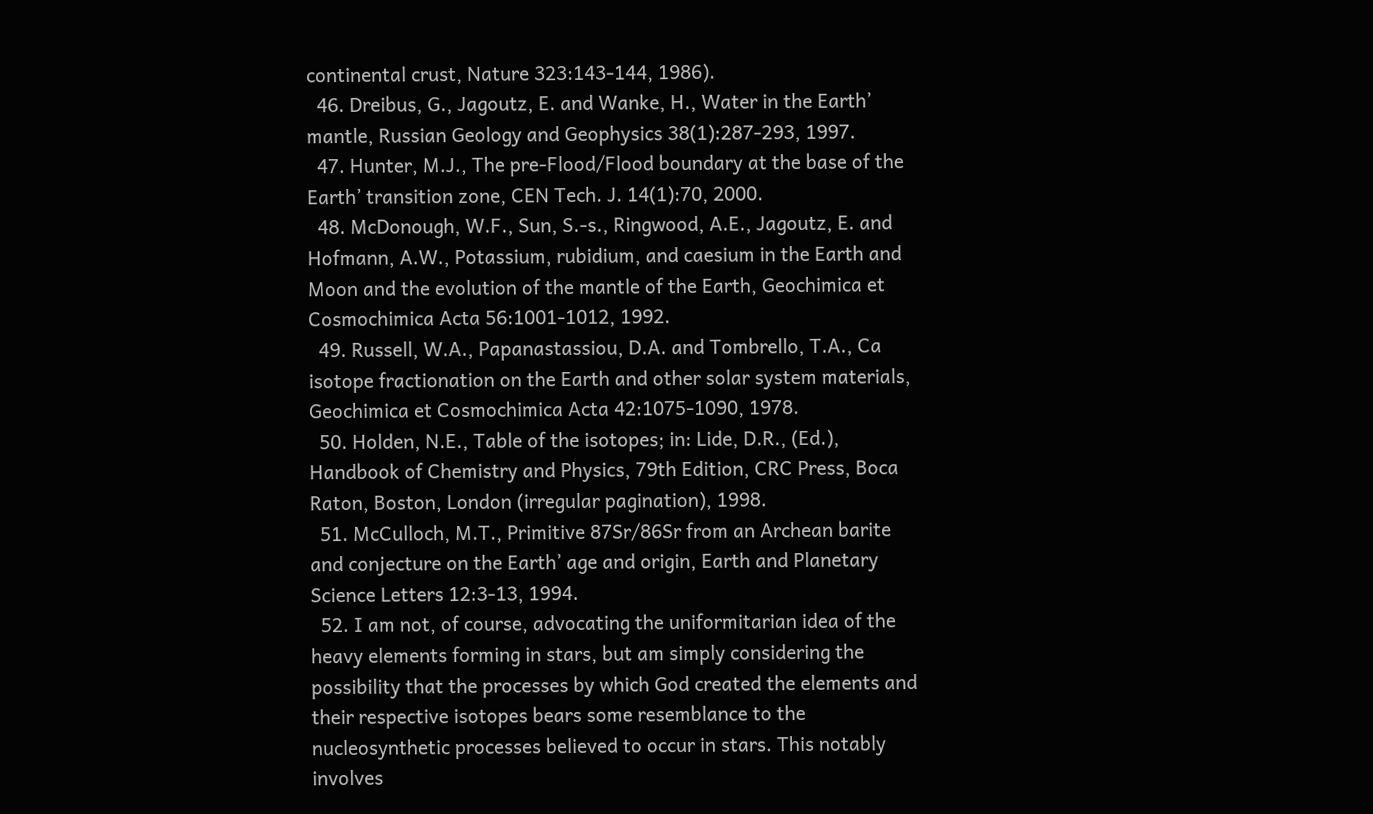continental crust, Nature 323:143-144, 1986).
  46. Dreibus, G., Jagoutz, E. and Wanke, H., Water in the Earth’ mantle, Russian Geology and Geophysics 38(1):287-293, 1997.
  47. Hunter, M.J., The pre-Flood/Flood boundary at the base of the Earth’ transition zone, CEN Tech. J. 14(1):70, 2000.
  48. McDonough, W.F., Sun, S.-s., Ringwood, A.E., Jagoutz, E. and Hofmann, A.W., Potassium, rubidium, and caesium in the Earth and Moon and the evolution of the mantle of the Earth, Geochimica et Cosmochimica Acta 56:1001-1012, 1992.
  49. Russell, W.A., Papanastassiou, D.A. and Tombrello, T.A., Ca isotope fractionation on the Earth and other solar system materials, Geochimica et Cosmochimica Acta 42:1075-1090, 1978.
  50. Holden, N.E., Table of the isotopes; in: Lide, D.R., (Ed.), Handbook of Chemistry and Physics, 79th Edition, CRC Press, Boca Raton, Boston, London (irregular pagination), 1998.
  51. McCulloch, M.T., Primitive 87Sr/86Sr from an Archean barite and conjecture on the Earth’ age and origin, Earth and Planetary Science Letters 12:3-13, 1994.
  52. I am not, of course, advocating the uniformitarian idea of the heavy elements forming in stars, but am simply considering the possibility that the processes by which God created the elements and their respective isotopes bears some resemblance to the nucleosynthetic processes believed to occur in stars. This notably involves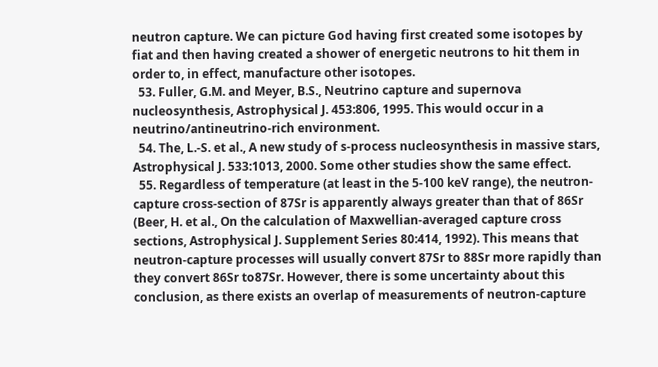neutron capture. We can picture God having first created some isotopes by fiat and then having created a shower of energetic neutrons to hit them in order to, in effect, manufacture other isotopes.
  53. Fuller, G.M. and Meyer, B.S., Neutrino capture and supernova nucleosynthesis, Astrophysical J. 453:806, 1995. This would occur in a neutrino/antineutrino-rich environment.
  54. The, L.-S. et al., A new study of s-process nucleosynthesis in massive stars, Astrophysical J. 533:1013, 2000. Some other studies show the same effect.
  55. Regardless of temperature (at least in the 5-100 keV range), the neutron-capture cross-section of 87Sr is apparently always greater than that of 86Sr (Beer, H. et al., On the calculation of Maxwellian-averaged capture cross sections, Astrophysical J. Supplement Series 80:414, 1992). This means that neutron-capture processes will usually convert 87Sr to 88Sr more rapidly than they convert 86Sr to87Sr. However, there is some uncertainty about this conclusion, as there exists an overlap of measurements of neutron-capture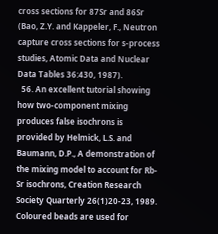cross sections for 87Sr and 86Sr (Bao, Z.Y. and Kappeler, F., Neutron capture cross sections for s-process studies, Atomic Data and Nuclear Data Tables 36:430, 1987).
  56. An excellent tutorial showing how two-component mixing produces false isochrons is provided by Helmick, L.S. and Baumann, D.P., A demonstration of the mixing model to account for Rb-Sr isochrons, Creation Research Society Quarterly 26(1)20-23, 1989. Coloured beads are used for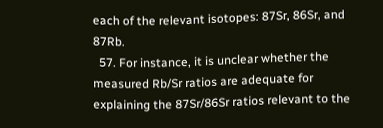each of the relevant isotopes: 87Sr, 86Sr, and 87Rb.
  57. For instance, it is unclear whether the measured Rb/Sr ratios are adequate for explaining the 87Sr/86Sr ratios relevant to the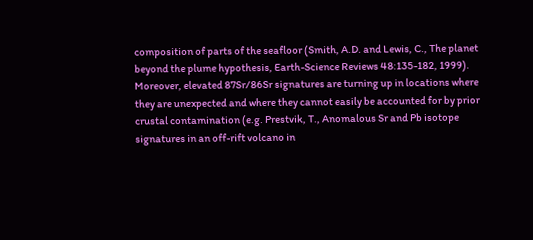composition of parts of the seafloor (Smith, A.D. and Lewis, C., The planet beyond the plume hypothesis, Earth-Science Reviews 48:135-182, 1999). Moreover, elevated 87Sr/86Sr signatures are turning up in locations where they are unexpected and where they cannot easily be accounted for by prior crustal contamination (e.g. Prestvik, T., Anomalous Sr and Pb isotope signatures in an off-rift volcano in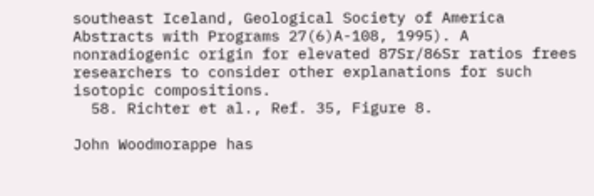southeast Iceland, Geological Society of America Abstracts with Programs 27(6)A-108, 1995). A nonradiogenic origin for elevated 87Sr/86Sr ratios frees researchers to consider other explanations for such isotopic compositions.
  58. Richter et al., Ref. 35, Figure 8.

John Woodmorappe has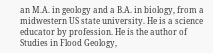an M.A. in geology and a B.A. in biology, from a midwestern US state university. He is a science educator by profession. He is the author of Studies in Flood Geology,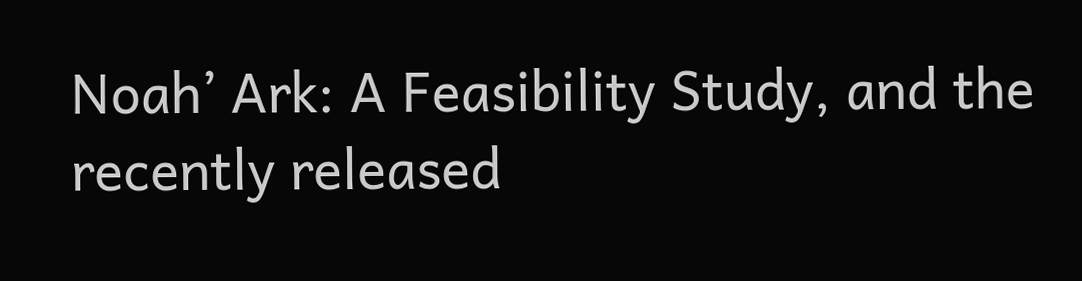Noah’ Ark: A Feasibility Study, and the recently released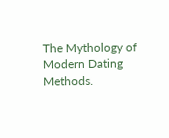The Mythology of Modern Dating Methods.